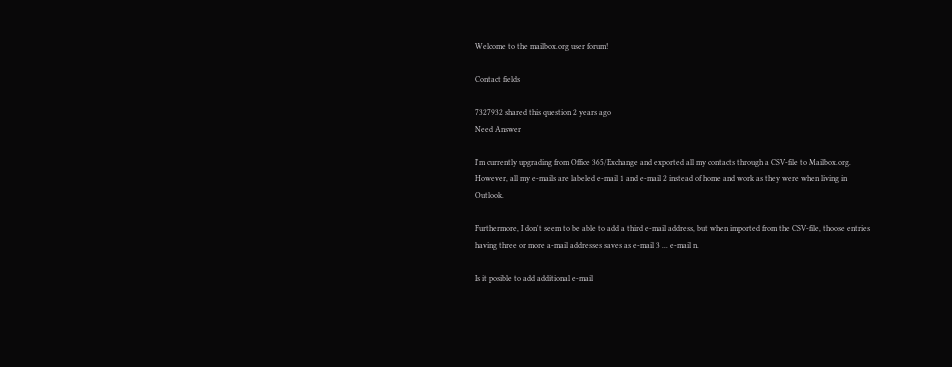Welcome to the mailbox.org user forum!

Contact fields

7327932 shared this question 2 years ago
Need Answer

I'm currently upgrading from Office 365/Exchange and exported all my contacts through a CSV-file to Mailbox.org. However, all my e-mails are labeled e-mail 1 and e-mail 2 instead of home and work as they were when living in Outlook.

Furthermore, I don't seem to be able to add a third e-mail address, but when imported from the CSV-file, thoose entries having three or more a-mail addresses saves as e-mail 3 ... e-mail n.

Is it posible to add additional e-mail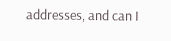addresses, and can I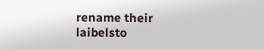rename their laibelsto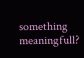something meaningfull?